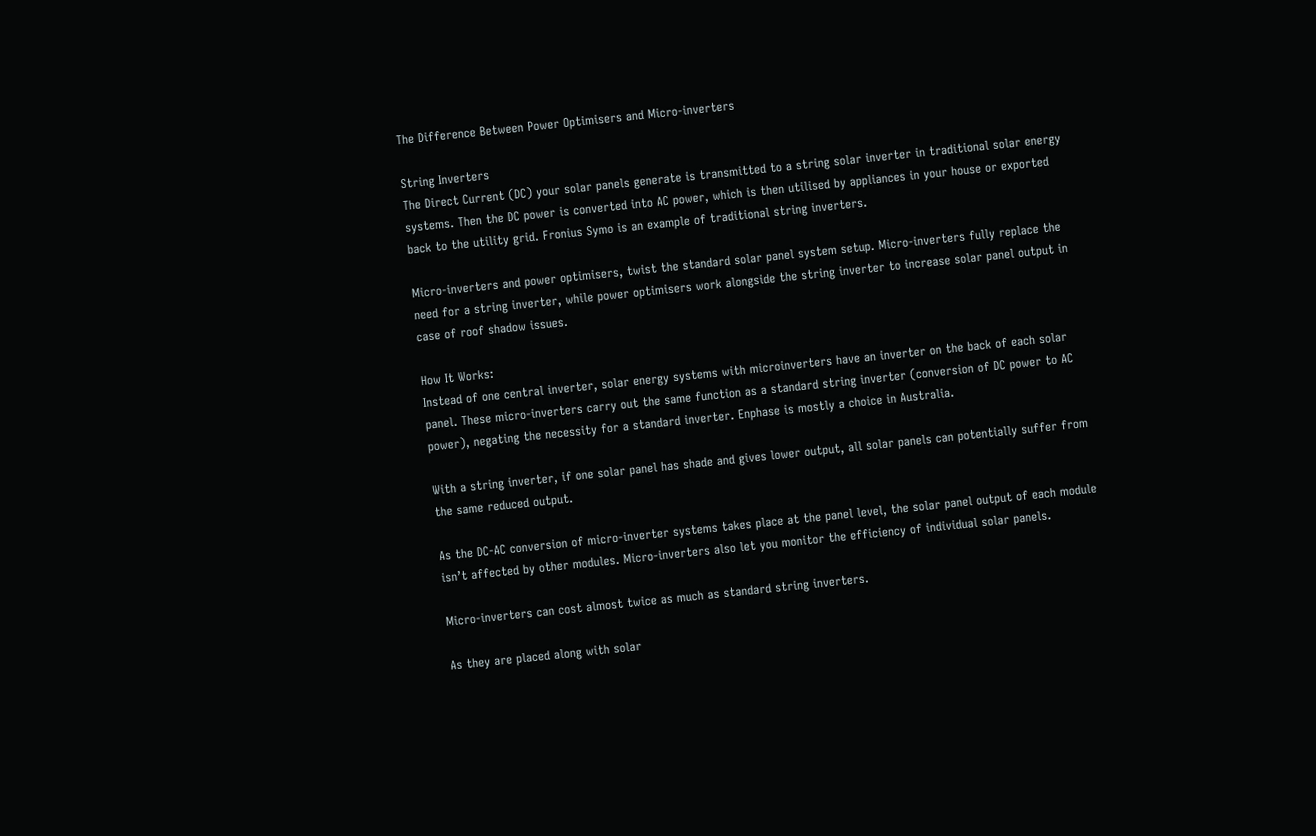The Difference Between Power Optimisers and Micro-inverters

String Inverters
The Direct Current (DC) your solar panels generate is transmitted to a string solar inverter in traditional solar energy systems. Then the DC power is converted into AC power, which is then utilised by appliances in your house or exported back to the utility grid. Fronius Symo is an example of traditional string inverters.

Micro-inverters and power optimisers, twist the standard solar panel system setup. Micro-inverters fully replace the need for a string inverter, while power optimisers work alongside the string inverter to increase solar panel output in case of roof shadow issues.

How It Works:
Instead of one central inverter, solar energy systems with microinverters have an inverter on the back of each solar panel. These micro-inverters carry out the same function as a standard string inverter (conversion of DC power to AC power), negating the necessity for a standard inverter. Enphase is mostly a choice in Australia.

With a string inverter, if one solar panel has shade and gives lower output, all solar panels can potentially suffer from the same reduced output.

As the DC-AC conversion of micro-inverter systems takes place at the panel level, the solar panel output of each module isn’t affected by other modules. Micro-inverters also let you monitor the efficiency of individual solar panels.

Micro-inverters can cost almost twice as much as standard string inverters.

As they are placed along with solar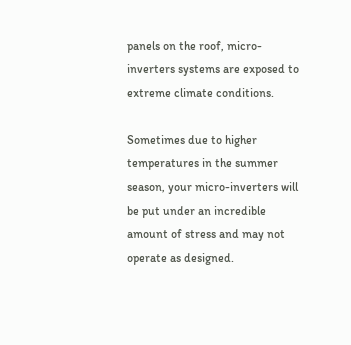panels on the roof, micro-inverters systems are exposed to extreme climate conditions.

Sometimes due to higher temperatures in the summer season, your micro-inverters will be put under an incredible amount of stress and may not operate as designed.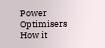Power Optimisers
How it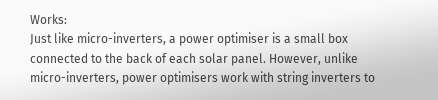Works:
Just like micro-inverters, a power optimiser is a small box connected to the back of each solar panel. However, unlike micro-inverters, power optimisers work with string inverters to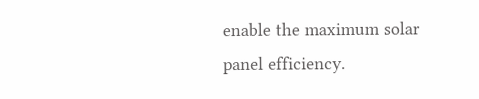enable the maximum solar panel efficiency.